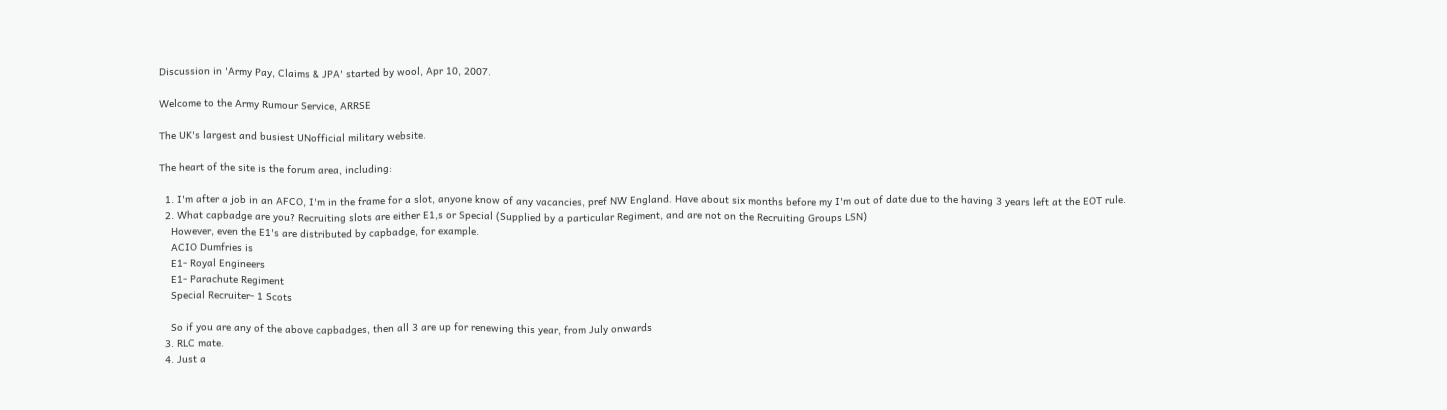Discussion in 'Army Pay, Claims & JPA' started by wool, Apr 10, 2007.

Welcome to the Army Rumour Service, ARRSE

The UK's largest and busiest UNofficial military website.

The heart of the site is the forum area, including:

  1. I'm after a job in an AFCO, I'm in the frame for a slot, anyone know of any vacancies, pref NW England. Have about six months before my I'm out of date due to the having 3 years left at the EOT rule.
  2. What capbadge are you? Recruiting slots are either E1,s or Special (Supplied by a particular Regiment, and are not on the Recruiting Groups LSN)
    However, even the E1's are distributed by capbadge, for example.
    ACIO Dumfries is
    E1- Royal Engineers
    E1- Parachute Regiment
    Special Recruiter- 1 Scots

    So if you are any of the above capbadges, then all 3 are up for renewing this year, from July onwards
  3. RLC mate.
  4. Just a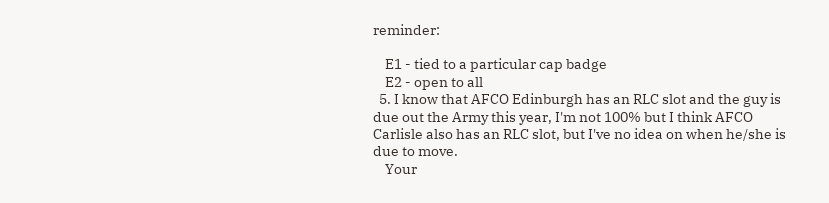reminder:

    E1 - tied to a particular cap badge
    E2 - open to all
  5. I know that AFCO Edinburgh has an RLC slot and the guy is due out the Army this year, I'm not 100% but I think AFCO Carlisle also has an RLC slot, but I've no idea on when he/she is due to move.
    Your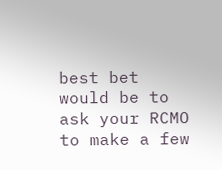best bet would be to ask your RCMO to make a few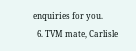enquiries for you.
  6. TVM mate, Carlisle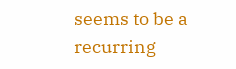seems to be a recurring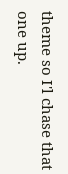theme so I'l chase that one up.